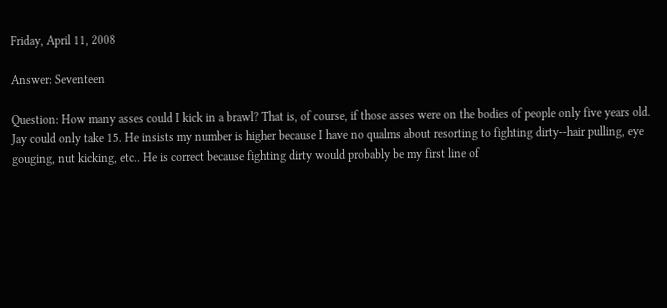Friday, April 11, 2008

Answer: Seventeen

Question: How many asses could I kick in a brawl? That is, of course, if those asses were on the bodies of people only five years old.
Jay could only take 15. He insists my number is higher because I have no qualms about resorting to fighting dirty--hair pulling, eye gouging, nut kicking, etc.. He is correct because fighting dirty would probably be my first line of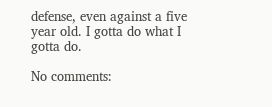defense, even against a five year old. I gotta do what I gotta do.

No comments: